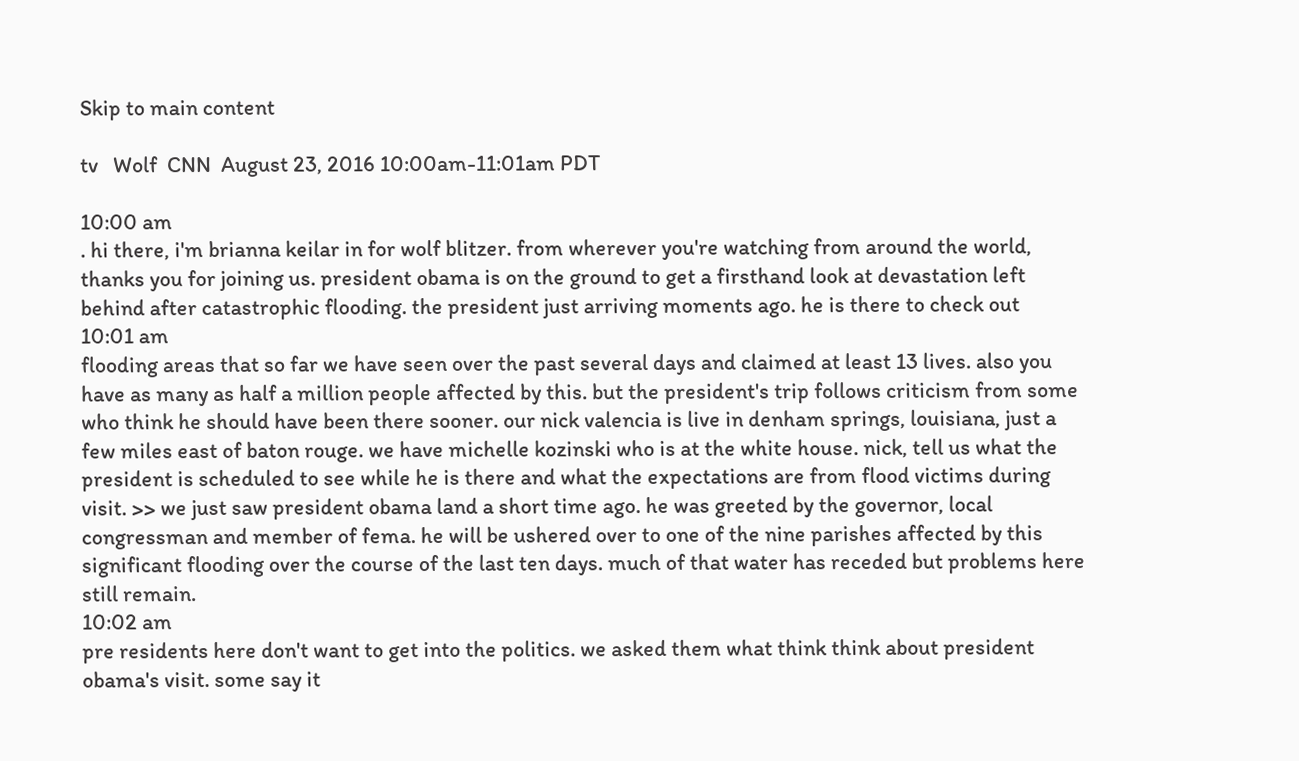Skip to main content

tv   Wolf  CNN  August 23, 2016 10:00am-11:01am PDT

10:00 am
. hi there, i'm brianna keilar in for wolf blitzer. from wherever you're watching from around the world, thanks you for joining us. president obama is on the ground to get a firsthand look at devastation left behind after catastrophic flooding. the president just arriving moments ago. he is there to check out
10:01 am
flooding areas that so far we have seen over the past several days and claimed at least 13 lives. also you have as many as half a million people affected by this. but the president's trip follows criticism from some who think he should have been there sooner. our nick valencia is live in denham springs, louisiana, just a few miles east of baton rouge. we have michelle kozinski who is at the white house. nick, tell us what the president is scheduled to see while he is there and what the expectations are from flood victims during visit. >> we just saw president obama land a short time ago. he was greeted by the governor, local congressman and member of fema. he will be ushered over to one of the nine parishes affected by this significant flooding over the course of the last ten days. much of that water has receded but problems here still remain.
10:02 am
pre residents here don't want to get into the politics. we asked them what think think about president obama's visit. some say it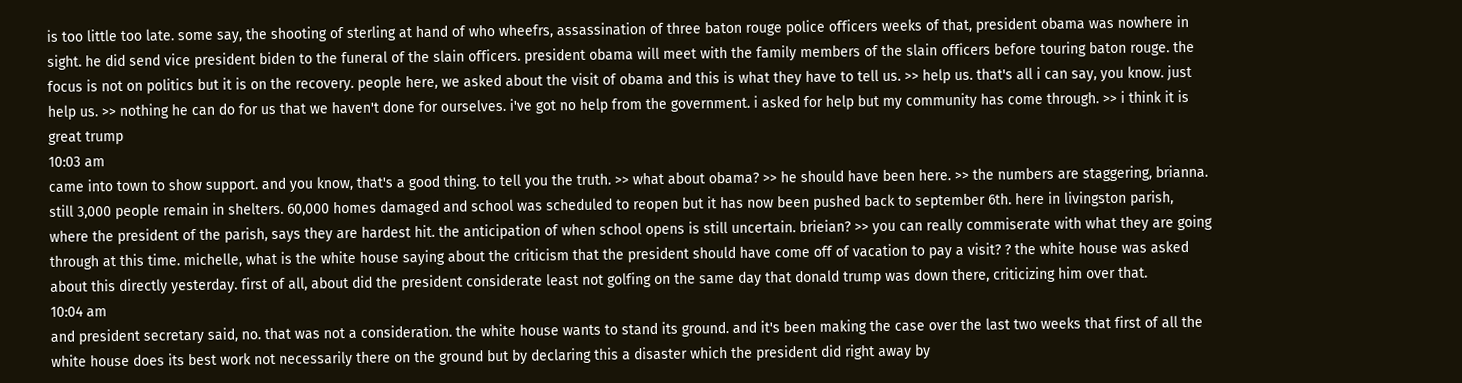is too little too late. some say, the shooting of sterling at hand of who wheefrs, assassination of three baton rouge police officers weeks of that, president obama was nowhere in sight. he did send vice president biden to the funeral of the slain officers. president obama will meet with the family members of the slain officers before touring baton rouge. the focus is not on politics but it is on the recovery. people here, we asked about the visit of obama and this is what they have to tell us. >> help us. that's all i can say, you know. just help us. >> nothing he can do for us that we haven't done for ourselves. i've got no help from the government. i asked for help but my community has come through. >> i think it is great trump
10:03 am
came into town to show support. and you know, that's a good thing. to tell you the truth. >> what about obama? >> he should have been here. >> the numbers are staggering, brianna. still 3,000 people remain in shelters. 60,000 homes damaged and school was scheduled to reopen but it has now been pushed back to september 6th. here in livingston parish, where the president of the parish, says they are hardest hit. the anticipation of when school opens is still uncertain. brieian? >> you can really commiserate with what they are going through at this time. michelle, what is the white house saying about the criticism that the president should have come off of vacation to pay a visit? ? the white house was asked about this directly yesterday. first of all, about did the president considerate least not golfing on the same day that donald trump was down there, criticizing him over that.
10:04 am
and president secretary said, no. that was not a consideration. the white house wants to stand its ground. and it's been making the case over the last two weeks that first of all the white house does its best work not necessarily there on the ground but by declaring this a disaster which the president did right away by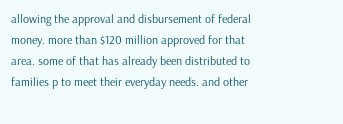allowing the approval and disbursement of federal money. more than $120 million approved for that area. some of that has already been distributed to families p to meet their everyday needs. and other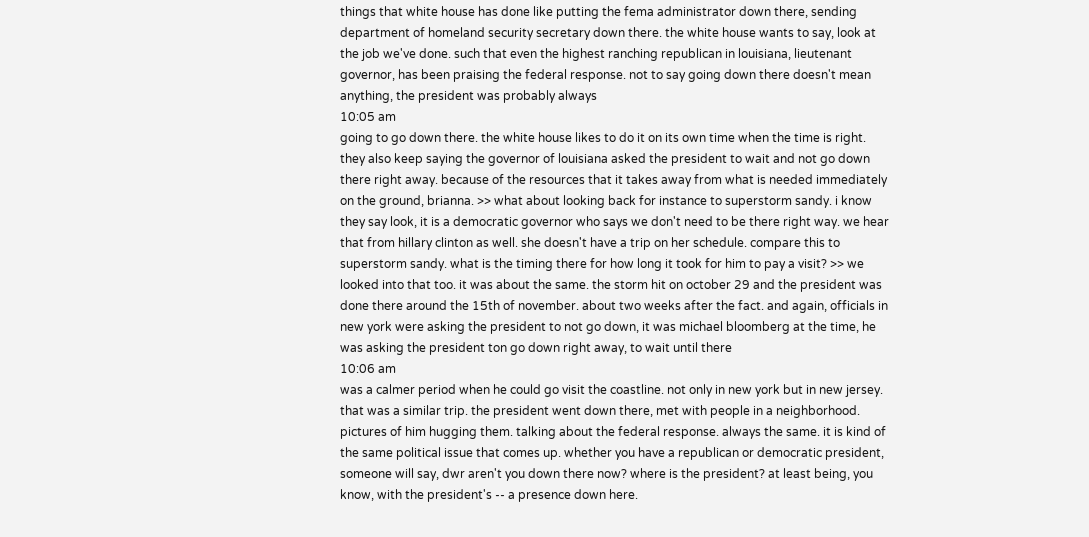things that white house has done like putting the fema administrator down there, sending department of homeland security secretary down there. the white house wants to say, look at the job we've done. such that even the highest ranching republican in louisiana, lieutenant governor, has been praising the federal response. not to say going down there doesn't mean anything, the president was probably always
10:05 am
going to go down there. the white house likes to do it on its own time when the time is right. they also keep saying the governor of louisiana asked the president to wait and not go down there right away. because of the resources that it takes away from what is needed immediately on the ground, brianna. >> what about looking back for instance to superstorm sandy. i know they say look, it is a democratic governor who says we don't need to be there right way. we hear that from hillary clinton as well. she doesn't have a trip on her schedule. compare this to superstorm sandy. what is the timing there for how long it took for him to pay a visit? >> we looked into that too. it was about the same. the storm hit on october 29 and the president was done there around the 15th of november. about two weeks after the fact. and again, officials in new york were asking the president to not go down, it was michael bloomberg at the time, he was asking the president ton go down right away, to wait until there
10:06 am
was a calmer period when he could go visit the coastline. not only in new york but in new jersey. that was a similar trip. the president went down there, met with people in a neighborhood. pictures of him hugging them. talking about the federal response. always the same. it is kind of the same political issue that comes up. whether you have a republican or democratic president, someone will say, dwr aren't you down there now? where is the president? at least being, you know, with the president's -- a presence down here.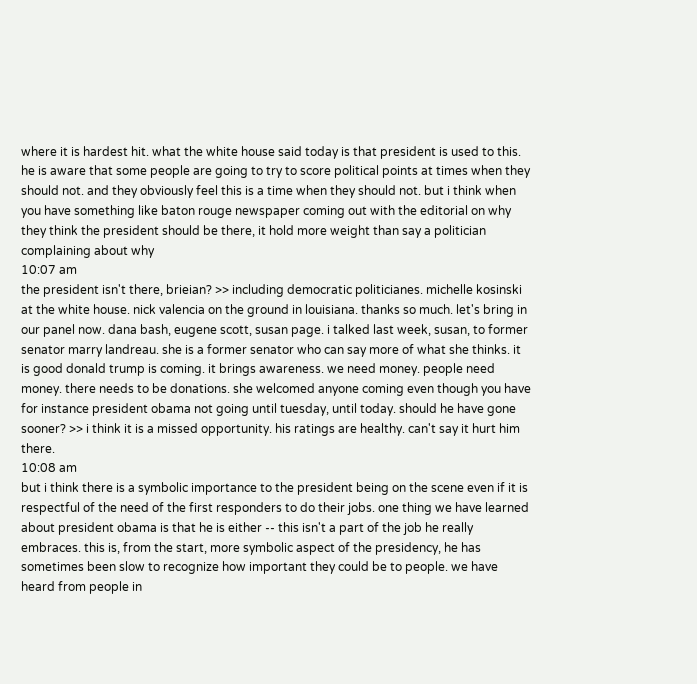where it is hardest hit. what the white house said today is that president is used to this. he is aware that some people are going to try to score political points at times when they should not. and they obviously feel this is a time when they should not. but i think when you have something like baton rouge newspaper coming out with the editorial on why they think the president should be there, it hold more weight than say a politician complaining about why
10:07 am
the president isn't there, brieian? >> including democratic politicianes. michelle kosinski at the white house. nick valencia on the ground in louisiana. thanks so much. let's bring in our panel now. dana bash, eugene scott, susan page. i talked last week, susan, to former senator marry landreau. she is a former senator who can say more of what she thinks. it is good donald trump is coming. it brings awareness. we need money. people need money. there needs to be donations. she welcomed anyone coming even though you have for instance president obama not going until tuesday, until today. should he have gone sooner? >> i think it is a missed opportunity. his ratings are healthy. can't say it hurt him there.
10:08 am
but i think there is a symbolic importance to the president being on the scene even if it is respectful of the need of the first responders to do their jobs. one thing we have learned about president obama is that he is either -- this isn't a part of the job he really embraces. this is, from the start, more symbolic aspect of the presidency, he has sometimes been slow to recognize how important they could be to people. we have heard from people in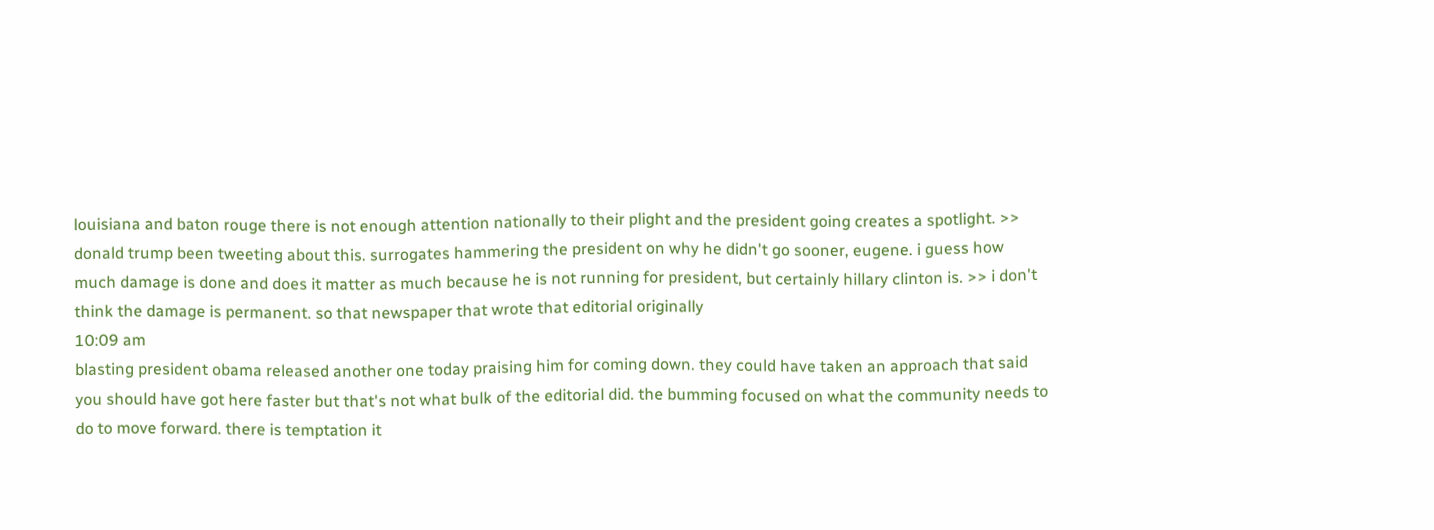louisiana and baton rouge there is not enough attention nationally to their plight and the president going creates a spotlight. >> donald trump been tweeting about this. surrogates hammering the president on why he didn't go sooner, eugene. i guess how much damage is done and does it matter as much because he is not running for president, but certainly hillary clinton is. >> i don't think the damage is permanent. so that newspaper that wrote that editorial originally
10:09 am
blasting president obama released another one today praising him for coming down. they could have taken an approach that said you should have got here faster but that's not what bulk of the editorial did. the bumming focused on what the community needs to do to move forward. there is temptation it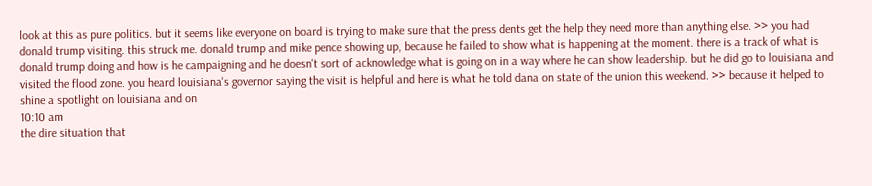look at this as pure politics. but it seems like everyone on board is trying to make sure that the press dents get the help they need more than anything else. >> you had donald trump visiting. this struck me. donald trump and mike pence showing up, because he failed to show what is happening at the moment. there is a track of what is donald trump doing and how is he campaigning and he doesn't sort of acknowledge what is going on in a way where he can show leadership. but he did go to louisiana and visited the flood zone. you heard louisiana's governor saying the visit is helpful and here is what he told dana on state of the union this weekend. >> because it helped to shine a spotlight on louisiana and on
10:10 am
the dire situation that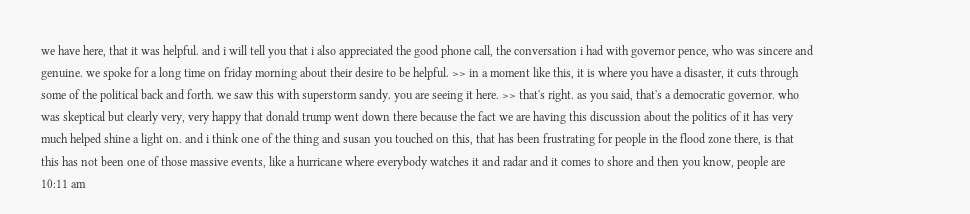we have here, that it was helpful. and i will tell you that i also appreciated the good phone call, the conversation i had with governor pence, who was sincere and genuine. we spoke for a long time on friday morning about their desire to be helpful. >> in a moment like this, it is where you have a disaster, it cuts through some of the political back and forth. we saw this with superstorm sandy. you are seeing it here. >> that's right. as you said, that's a democratic governor. who was skeptical but clearly very, very happy that donald trump went down there because the fact we are having this discussion about the politics of it has very much helped shine a light on. and i think one of the thing and susan you touched on this, that has been frustrating for people in the flood zone there, is that this has not been one of those massive events, like a hurricane where everybody watches it and radar and it comes to shore and then you know, people are
10:11 am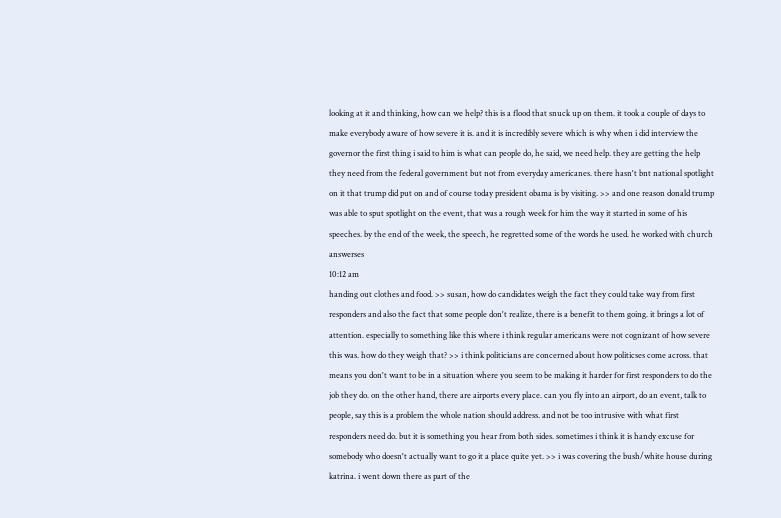looking at it and thinking, how can we help? this is a flood that snuck up on them. it took a couple of days to make everybody aware of how severe it is. and it is incredibly severe which is why when i did interview the governor the first thing i said to him is what can people do, he said, we need help. they are getting the help they need from the federal government but not from everyday americanes. there hasn't bnt national spotlight on it that trump did put on and of course today president obama is by visiting. >> and one reason donald trump was able to sput spotlight on the event, that was a rough week for him the way it started in some of his speeches. by the end of the week, the speech, he regretted some of the words he used. he worked with church answerses
10:12 am
handing out clothes and food. >> susan, how do candidates weigh the fact they could take way from first responders and also the fact that some people don't realize, there is a benefit to them going. it brings a lot of attention. especially to something like this where i think regular americans were not cognizant of how severe this was. how do they weigh that? >> i think politicians are concerned about how politicses come across. that means you don't want to be in a situation where you seem to be making it harder for first responders to do the job they do. on the other hand, there are airports every place. can you fly into an airport, do an event, talk to people, say this is a problem the whole nation should address. and not be too intrusive with what first responders need do. but it is something you hear from both sides. sometimes i think it is handy excuse for somebody who doesn't actually want to go it a place quite yet. >> i was covering the bush/white house during katrina. i went down there as part of the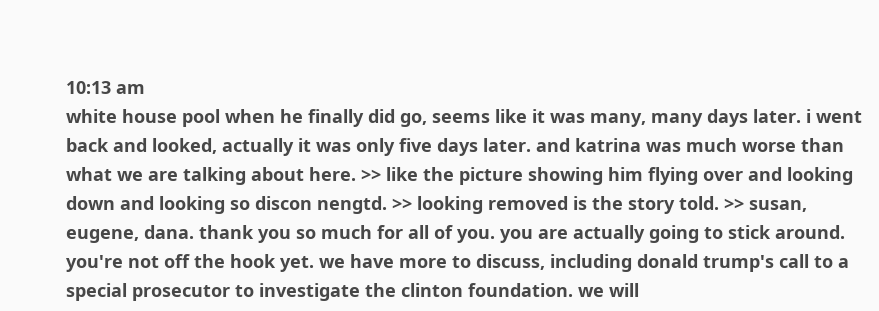10:13 am
white house pool when he finally did go, seems like it was many, many days later. i went back and looked, actually it was only five days later. and katrina was much worse than what we are talking about here. >> like the picture showing him flying over and looking down and looking so discon nengtd. >> looking removed is the story told. >> susan, eugene, dana. thank you so much for all of you. you are actually going to stick around. you're not off the hook yet. we have more to discuss, including donald trump's call to a special prosecutor to investigate the clinton foundation. we will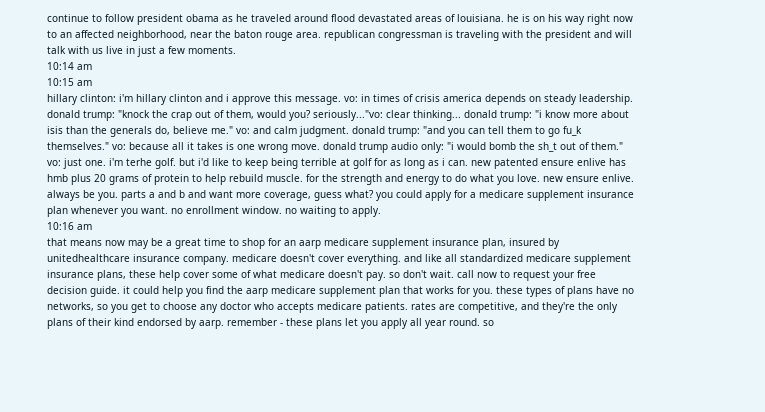continue to follow president obama as he traveled around flood devastated areas of louisiana. he is on his way right now to an affected neighborhood, near the baton rouge area. republican congressman is traveling with the president and will talk with us live in just a few moments.
10:14 am
10:15 am
hillary clinton: i'm hillary clinton and i approve this message. vo: in times of crisis america depends on steady leadership. donald trump: "knock the crap out of them, would you? seriously..."vo: clear thinking... donald trump: "i know more about isis than the generals do, believe me." vo: and calm judgment. donald trump: "and you can tell them to go fu_k themselves." vo: because all it takes is one wrong move. donald trump audio only: "i would bomb the sh_t out of them." vo: just one. i'm terhe golf. but i'd like to keep being terrible at golf for as long as i can. new patented ensure enlive has hmb plus 20 grams of protein to help rebuild muscle. for the strength and energy to do what you love. new ensure enlive. always be you. parts a and b and want more coverage, guess what? you could apply for a medicare supplement insurance plan whenever you want. no enrollment window. no waiting to apply.
10:16 am
that means now may be a great time to shop for an aarp medicare supplement insurance plan, insured by unitedhealthcare insurance company. medicare doesn't cover everything. and like all standardized medicare supplement insurance plans, these help cover some of what medicare doesn't pay. so don't wait. call now to request your free decision guide. it could help you find the aarp medicare supplement plan that works for you. these types of plans have no networks, so you get to choose any doctor who accepts medicare patients. rates are competitive, and they're the only plans of their kind endorsed by aarp. remember - these plans let you apply all year round. so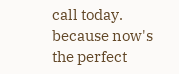call today. because now's the perfect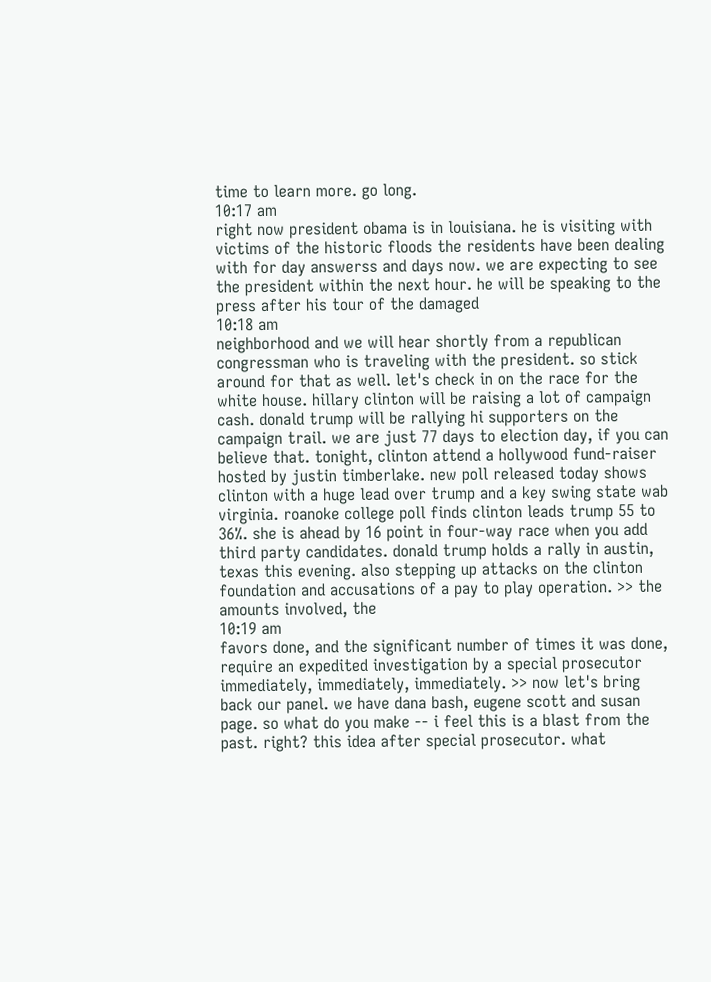time to learn more. go long.
10:17 am
right now president obama is in louisiana. he is visiting with victims of the historic floods the residents have been dealing with for day answerss and days now. we are expecting to see the president within the next hour. he will be speaking to the press after his tour of the damaged
10:18 am
neighborhood and we will hear shortly from a republican congressman who is traveling with the president. so stick around for that as well. let's check in on the race for the white house. hillary clinton will be raising a lot of campaign cash. donald trump will be rallying hi supporters on the campaign trail. we are just 77 days to election day, if you can believe that. tonight, clinton attend a hollywood fund-raiser hosted by justin timberlake. new poll released today shows clinton with a huge lead over trump and a key swing state wab virginia. roanoke college poll finds clinton leads trump 55 to 36%. she is ahead by 16 point in four-way race when you add third party candidates. donald trump holds a rally in austin, texas this evening. also stepping up attacks on the clinton foundation and accusations of a pay to play operation. >> the amounts involved, the
10:19 am
favors done, and the significant number of times it was done, require an expedited investigation by a special prosecutor immediately, immediately, immediately. >> now let's bring back our panel. we have dana bash, eugene scott and susan page. so what do you make -- i feel this is a blast from the past. right? this idea after special prosecutor. what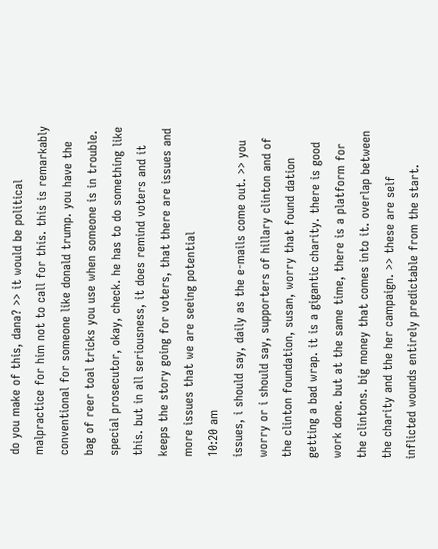do you make of this, dana? >> it would be political malpractice for him not to call for this. this is remarkably conventional for someone like donald trump. you have the bag of reer toal tricks you use when someone is in trouble. special prosecutor, okay, check. he has to do something like this. but in all seriousness, it does remind voters and it keeps the story going for voters, that there are issues and more issues that we are seeing potential
10:20 am
issues, i should say, daily as the e-mails come out. >> you worry or i should say, supporters of hillary clinton and of the clinton foundation, susan, worry that found dation getting a bad wrap. it is a gigantic charity. there is good work done. but at the same time, there is a platform for the clintons. big money that comes into it. overlap between the charity and the her campaign. >> these are self inflicted wounds entirely predictable from the start.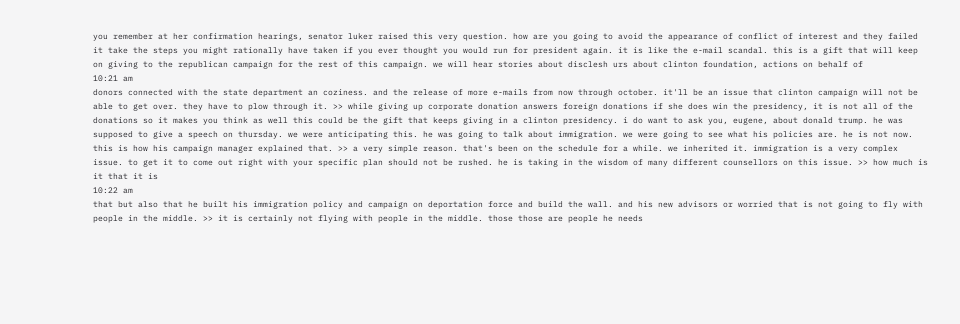you remember at her confirmation hearings, senator luker raised this very question. how are you going to avoid the appearance of conflict of interest and they failed it take the steps you might rationally have taken if you ever thought you would run for president again. it is like the e-mail scandal. this is a gift that will keep on giving to the republican campaign for the rest of this campaign. we will hear stories about disclesh urs about clinton foundation, actions on behalf of
10:21 am
donors connected with the state department an coziness. and the release of more e-mails from now through october. it'll be an issue that clinton campaign will not be able to get over. they have to plow through it. >> while giving up corporate donation answers foreign donations if she does win the presidency, it is not all of the donations so it makes you think as well this could be the gift that keeps giving in a clinton presidency. i do want to ask you, eugene, about donald trump. he was supposed to give a speech on thursday. we were anticipating this. he was going to talk about immigration. we were going to see what his policies are. he is not now. this is how his campaign manager explained that. >> a very simple reason. that's been on the schedule for a while. we inherited it. immigration is a very complex issue. to get it to come out right with your specific plan should not be rushed. he is taking in the wisdom of many different counsellors on this issue. >> how much is it that it is
10:22 am
that but also that he built his immigration policy and campaign on deportation force and build the wall. and his new advisors or worried that is not going to fly with people in the middle. >> it is certainly not flying with people in the middle. those those are people he needs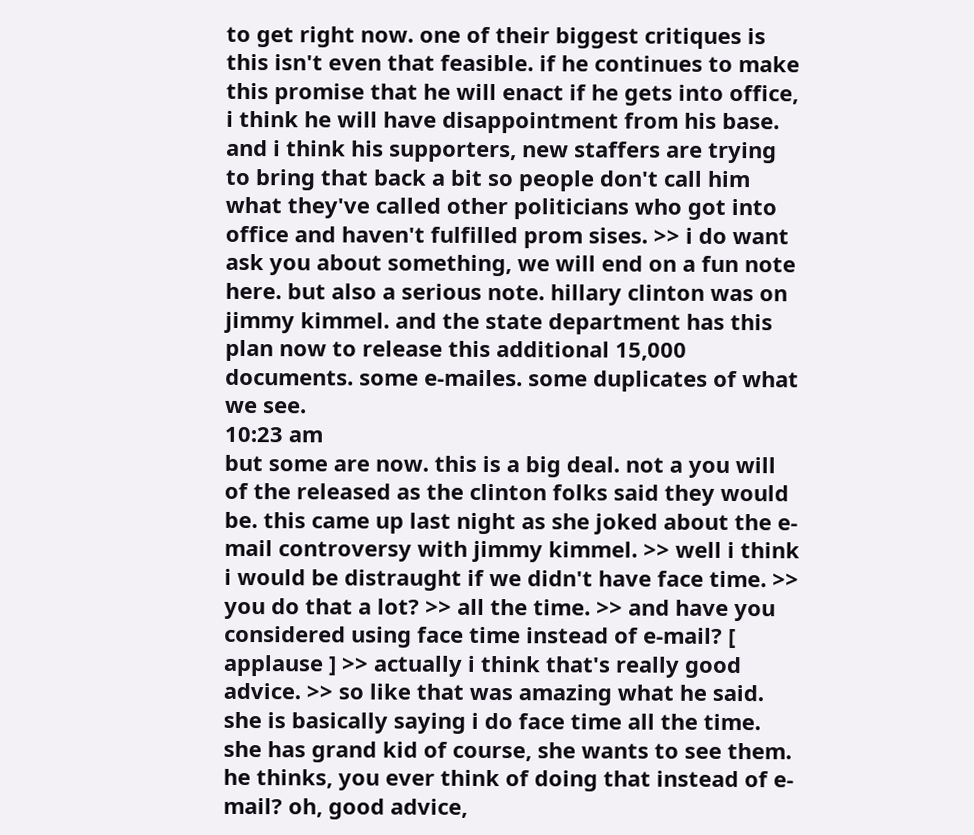to get right now. one of their biggest critiques is this isn't even that feasible. if he continues to make this promise that he will enact if he gets into office, i think he will have disappointment from his base. and i think his supporters, new staffers are trying to bring that back a bit so people don't call him what they've called other politicians who got into office and haven't fulfilled prom sises. >> i do want ask you about something, we will end on a fun note here. but also a serious note. hillary clinton was on jimmy kimmel. and the state department has this plan now to release this additional 15,000 documents. some e-mailes. some duplicates of what we see.
10:23 am
but some are now. this is a big deal. not a you will of the released as the clinton folks said they would be. this came up last night as she joked about the e-mail controversy with jimmy kimmel. >> well i think i would be distraught if we didn't have face time. >> you do that a lot? >> all the time. >> and have you considered using face time instead of e-mail? [ applause ] >> actually i think that's really good advice. >> so like that was amazing what he said. she is basically saying i do face time all the time. she has grand kid of course, she wants to see them. he thinks, you ever think of doing that instead of e-mail? oh, good advice,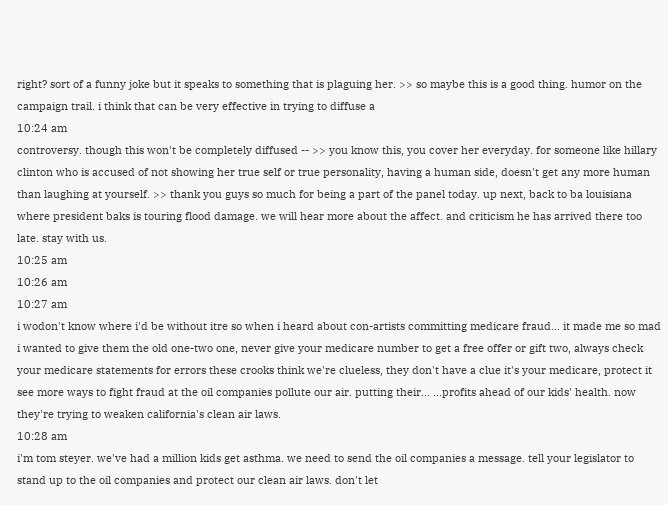right? sort of a funny joke but it speaks to something that is plaguing her. >> so maybe this is a good thing. humor on the campaign trail. i think that can be very effective in trying to diffuse a
10:24 am
controversy. though this won't be completely diffused -- >> you know this, you cover her everyday. for someone like hillary clinton who is accused of not showing her true self or true personality, having a human side, doesn't get any more human than laughing at yourself. >> thank you guys so much for being a part of the panel today. up next, back to ba louisiana where president baks is touring flood damage. we will hear more about the affect. and criticism he has arrived there too late. stay with us.
10:25 am
10:26 am
10:27 am
i wodon't know where i'd be without itre so when i heard about con-artists committing medicare fraud... it made me so mad i wanted to give them the old one-two one, never give your medicare number to get a free offer or gift two, always check your medicare statements for errors these crooks think we're clueless, they don't have a clue it's your medicare, protect it see more ways to fight fraud at the oil companies pollute our air. putting their... ...profits ahead of our kids' health. now they're trying to weaken california's clean air laws.
10:28 am
i'm tom steyer. we've had a million kids get asthma. we need to send the oil companies a message. tell your legislator to stand up to the oil companies and protect our clean air laws. don't let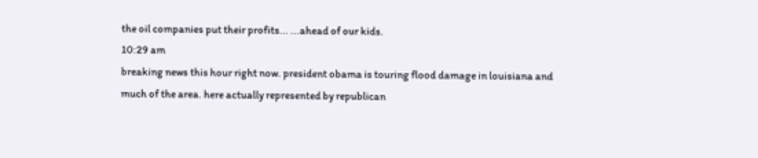the oil companies put their profits... ...ahead of our kids.
10:29 am
breaking news this hour right now. president obama is touring flood damage in louisiana and much of the area. here actually represented by republican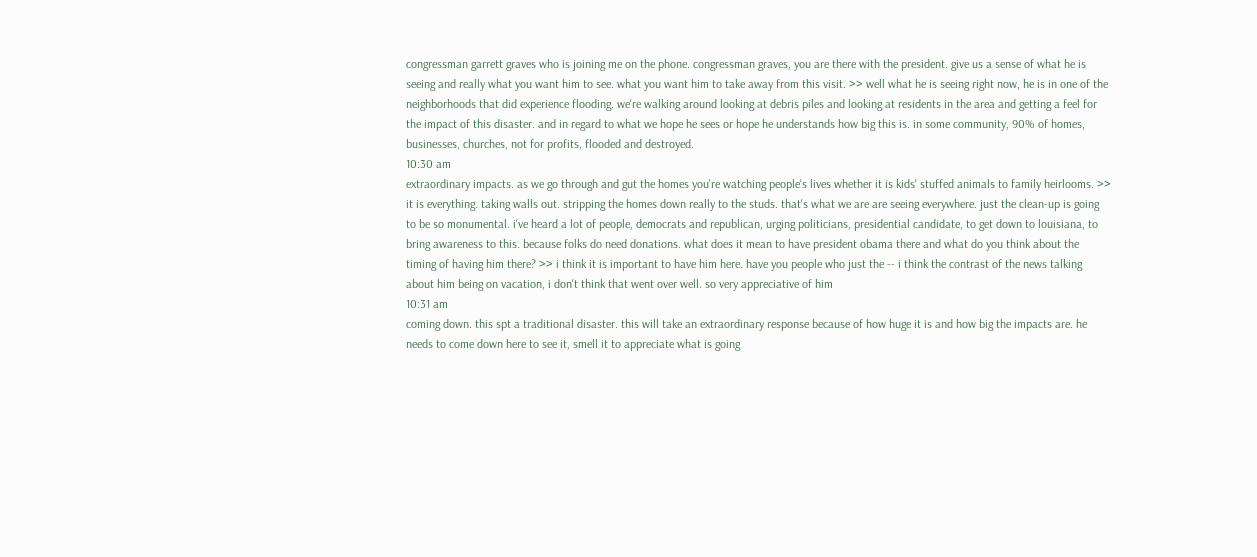congressman garrett graves who is joining me on the phone. congressman graves, you are there with the president. give us a sense of what he is seeing and really what you want him to see. what you want him to take away from this visit. >> well what he is seeing right now, he is in one of the neighborhoods that did experience flooding. we're walking around looking at debris piles and looking at residents in the area and getting a feel for the impact of this disaster. and in regard to what we hope he sees or hope he understands how big this is. in some community, 90% of homes, businesses, churches, not for profits, flooded and destroyed.
10:30 am
extraordinary impacts. as we go through and gut the homes you're watching people's lives whether it is kids' stuffed animals to family heirlooms. >> it is everything. taking walls out. stripping the homes down really to the studs. that's what we are are seeing everywhere. just the clean-up is going to be so monumental. i've heard a lot of people, democrats and republican, urging politicians, presidential candidate, to get down to louisiana, to bring awareness to this. because folks do need donations. what does it mean to have president obama there and what do you think about the timing of having him there? >> i think it is important to have him here. have you people who just the -- i think the contrast of the news talking about him being on vacation, i don't think that went over well. so very appreciative of him
10:31 am
coming down. this spt a traditional disaster. this will take an extraordinary response because of how huge it is and how big the impacts are. he needs to come down here to see it, smell it to appreciate what is going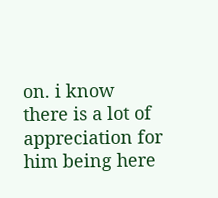on. i know there is a lot of appreciation for him being here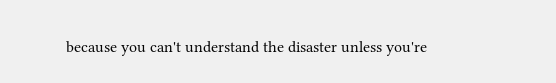because you can't understand the disaster unless you're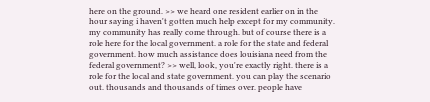here on the ground. >> we heard one resident earlier on in the hour saying i haven't gotten much help except for my community. my community has really come through. but of course there is a role here for the local government. a role for the state and federal government. how much assistance does louisiana need from the federal government? >> well, look, you're exactly right. there is a role for the local and state government. you can play the scenario out. thousands and thousands of times over. people have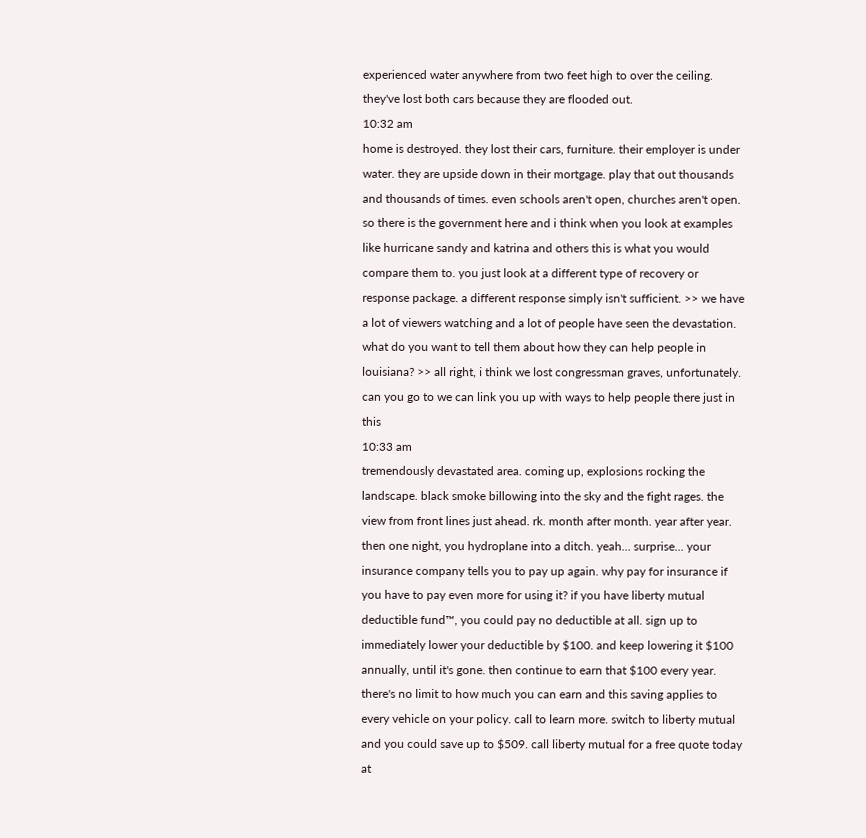experienced water anywhere from two feet high to over the ceiling. they've lost both cars because they are flooded out.
10:32 am
home is destroyed. they lost their cars, furniture. their employer is under water. they are upside down in their mortgage. play that out thousands and thousands of times. even schools aren't open, churches aren't open. so there is the government here and i think when you look at examples like hurricane sandy and katrina and others this is what you would compare them to. you just look at a different type of recovery or response package. a different response simply isn't sufficient. >> we have a lot of viewers watching and a lot of people have seen the devastation. what do you want to tell them about how they can help people in louisiana? >> all right, i think we lost congressman graves, unfortunately. can you go to we can link you up with ways to help people there just in this
10:33 am
tremendously devastated area. coming up, explosions rocking the landscape. black smoke billowing into the sky and the fight rages. the view from front lines just ahead. rk. month after month. year after year. then one night, you hydroplane into a ditch. yeah... surprise... your insurance company tells you to pay up again. why pay for insurance if you have to pay even more for using it? if you have liberty mutual deductible fund™, you could pay no deductible at all. sign up to immediately lower your deductible by $100. and keep lowering it $100 annually, until it's gone. then continue to earn that $100 every year. there's no limit to how much you can earn and this saving applies to every vehicle on your policy. call to learn more. switch to liberty mutual and you could save up to $509. call liberty mutual for a free quote today at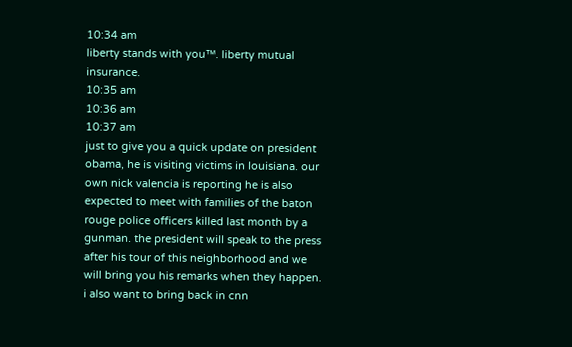10:34 am
liberty stands with you™. liberty mutual insurance.
10:35 am
10:36 am
10:37 am
just to give you a quick update on president obama, he is visiting victims in louisiana. our own nick valencia is reporting he is also expected to meet with families of the baton rouge police officers killed last month by a gunman. the president will speak to the press after his tour of this neighborhood and we will bring you his remarks when they happen. i also want to bring back in cnn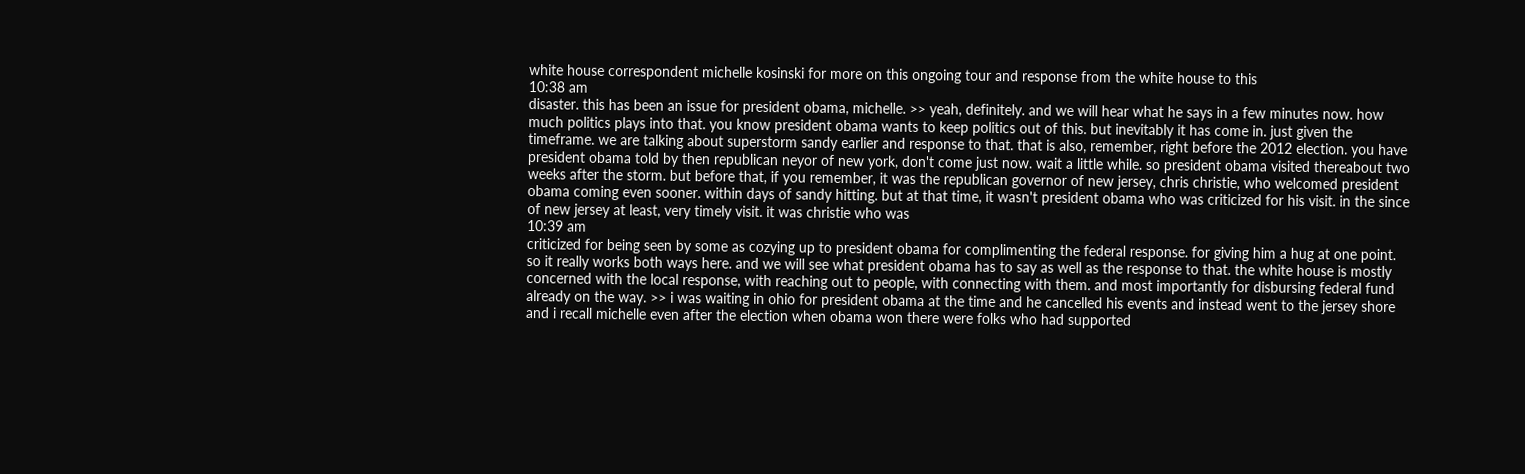white house correspondent michelle kosinski for more on this ongoing tour and response from the white house to this
10:38 am
disaster. this has been an issue for president obama, michelle. >> yeah, definitely. and we will hear what he says in a few minutes now. how much politics plays into that. you know president obama wants to keep politics out of this. but inevitably it has come in. just given the timeframe. we are talking about superstorm sandy earlier and response to that. that is also, remember, right before the 2012 election. you have president obama told by then republican neyor of new york, don't come just now. wait a little while. so president obama visited thereabout two weeks after the storm. but before that, if you remember, it was the republican governor of new jersey, chris christie, who welcomed president obama coming even sooner. within days of sandy hitting. but at that time, it wasn't president obama who was criticized for his visit. in the since of new jersey at least, very timely visit. it was christie who was
10:39 am
criticized for being seen by some as cozying up to president obama for complimenting the federal response. for giving him a hug at one point. so it really works both ways here. and we will see what president obama has to say as well as the response to that. the white house is mostly concerned with the local response, with reaching out to people, with connecting with them. and most importantly for disbursing federal fund already on the way. >> i was waiting in ohio for president obama at the time and he cancelled his events and instead went to the jersey shore and i recall michelle even after the election when obama won there were folks who had supported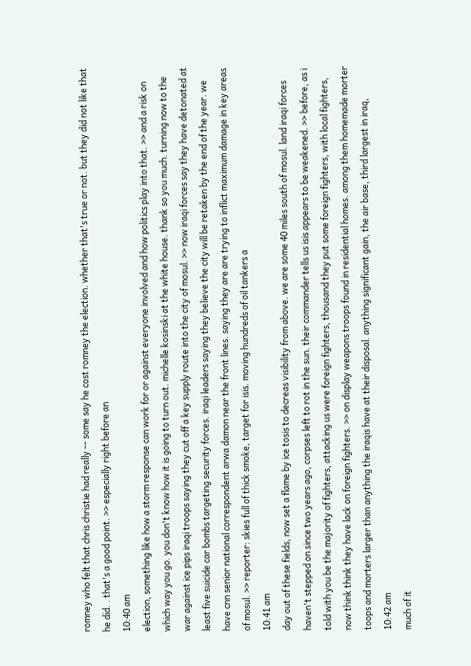romney who felt that chris christie had really -- some say he cost romney the election. whether that's true or not. but they did not like that he did. . that's a good point. >> especially right before an
10:40 am
election, something like how a storm response can work for or against everyone involved and how politics play into that. >> and a risk on which way you go. you don't know how it is going to turn out. michelle kosinski at the white house. thank so you much. turning now to the war against ice pips iraqi troops saying they cut off a key supply route into the city of mosul. >> now iraqi forces say they have detonated at least five suicide car bombs targeting security forces. iraqi leaders saying they believe the city will be retaken by the end of the year. we have cnn senior national correspondent arwa damon near the front lines. saying they are are trying to inflict maximum damage in key areas of mosul. >> reporter: skies full of thick smoke, target for isis. moving hundreds of oil tankers a
10:41 am
day out of these fields, now set a flame by ice tosis to decreas visibility from above. we are some 40 miles south of mosul. land iraqi forces haven't stepped on since two years ago, corpses left to rot in the sun. their commander tells us isis appears to be weakened. >> before, as i told with you be the majority of fighters, attacking us were foreign fighters, thousand they put some foreign fighters, with local fighters, now think think they have lack on foreign fighters. >> on display weapons troops found in residential homes. among them homemade morter toops and morters larger than anything the iraqis have at their disposal. anything significant gain, the air base, third largest in iraq,
10:42 am
much of it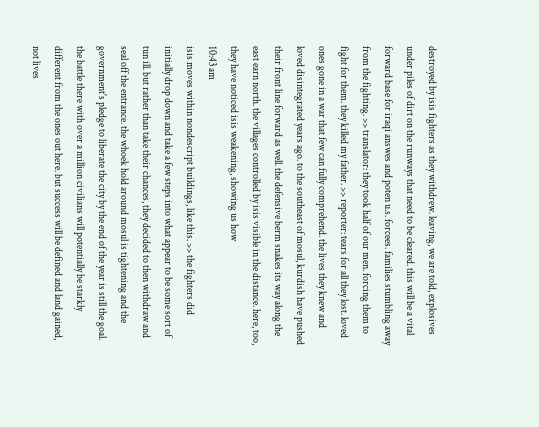destroyed by isis fighters as they withdrew. leaving, we are told, explosives under piles of dirt on the runways that need to be cleared. this will be a vital forward base for iraqi answes and poten u.s. forcees. families stumbling away from the fighting. >> translator: they took half of our men. forcing them to fight for them. they killed my father. >> reporter: tears for all they lost. loved ones gone in a war that few can fully comprehend. the lives they knew and loved disintegrated years ago. to the southeast of mosul, kurdish have pushed their front line forward as well. the defensive berm snakes its way along the east earn north. the villages controlled by isis visible in the distance. here, too, they have noticed isis weakening, showing us how
10:43 am
isis moves within nondescript buildings, like this. >> the fighters did initially drop down and take a few steps into what appear to be some sort of tun ill. but rather than take their chances, they decided to then withdraw and seal off the entrance. the whoek hold around mosul is tightening and the government's pledge to liberate the city by the end of the year is still the goal. the battle there with over a million civilians will potentially be starkly different from the ones out here. but success will be defined and land gained, not lives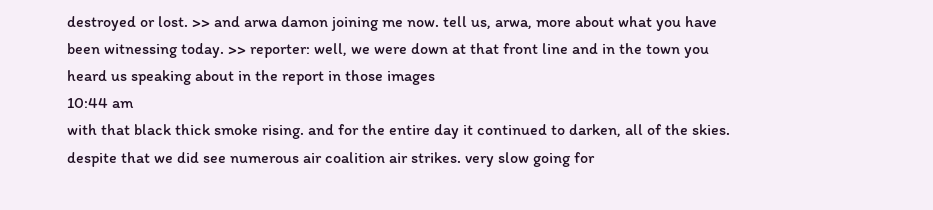destroyed or lost. >> and arwa damon joining me now. tell us, arwa, more about what you have been witnessing today. >> reporter: well, we were down at that front line and in the town you heard us speaking about in the report in those images
10:44 am
with that black thick smoke rising. and for the entire day it continued to darken, all of the skies. despite that we did see numerous air coalition air strikes. very slow going for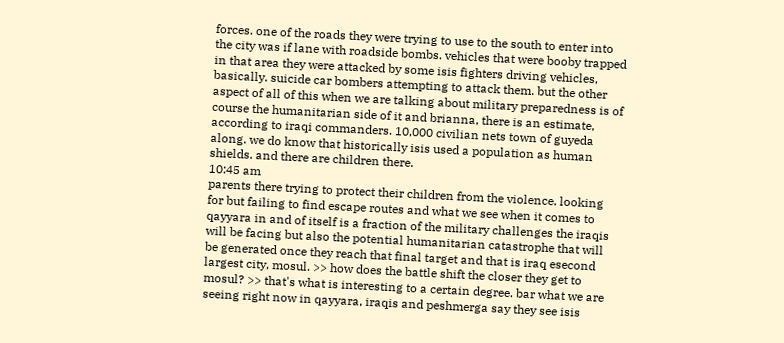forces. one of the roads they were trying to use to the south to enter into the city was if lane with roadside bombs. vehicles that were booby trapped in that area they were attacked by some isis fighters driving vehicles, basically. suicide car bombers attempting to attack them. but the other aspect of all of this when we are talking about military preparedness is of course the humanitarian side of it and brianna, there is an estimate, according to iraqi commanders. 10,000 civilian nets town of guyeda along. we do know that historically isis used a population as human shields. and there are children there.
10:45 am
parents there trying to protect their children from the violence. looking for but failing to find escape routes and what we see when it comes to qayyara in and of itself is a fraction of the military challenges the iraqis will be facing but also the potential humanitarian catastrophe that will be generated once they reach that final target and that is iraq esecond largest city, mosul. >> how does the battle shift the closer they get to mosul? >> that's what is interesting to a certain degree. bar what we are seeing right now in qayyara, iraqis and peshmerga say they see isis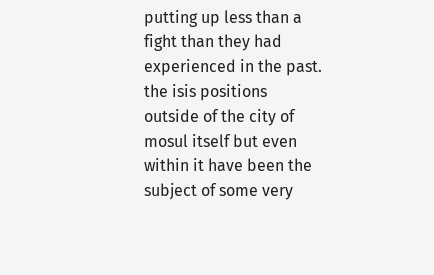putting up less than a fight than they had experienced in the past. the isis positions outside of the city of mosul itself but even within it have been the subject of some very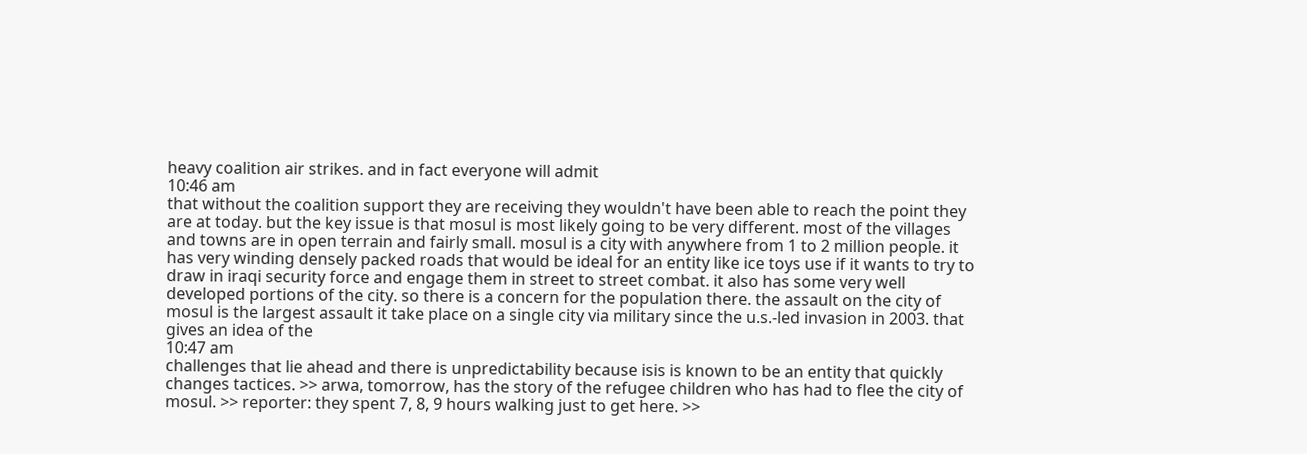heavy coalition air strikes. and in fact everyone will admit
10:46 am
that without the coalition support they are receiving they wouldn't have been able to reach the point they are at today. but the key issue is that mosul is most likely going to be very different. most of the villages and towns are in open terrain and fairly small. mosul is a city with anywhere from 1 to 2 million people. it has very winding densely packed roads that would be ideal for an entity like ice toys use if it wants to try to draw in iraqi security force and engage them in street to street combat. it also has some very well developed portions of the city. so there is a concern for the population there. the assault on the city of mosul is the largest assault it take place on a single city via military since the u.s.-led invasion in 2003. that gives an idea of the
10:47 am
challenges that lie ahead and there is unpredictability because isis is known to be an entity that quickly changes tactices. >> arwa, tomorrow, has the story of the refugee children who has had to flee the city of mosul. >> reporter: they spent 7, 8, 9 hours walking just to get here. >>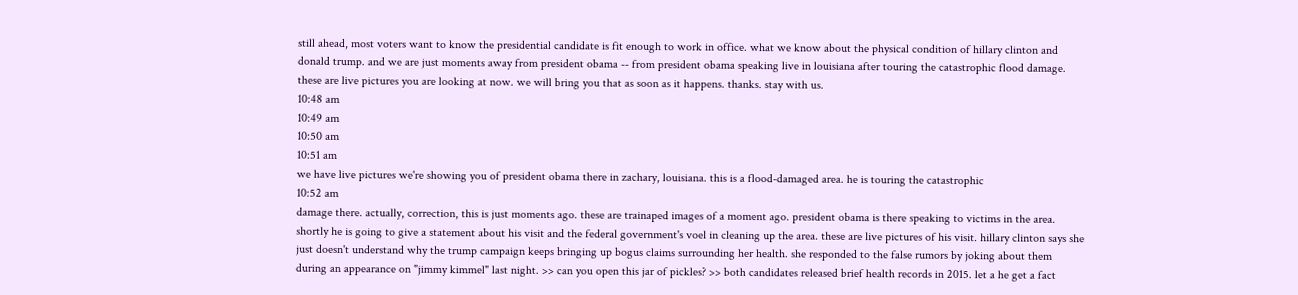still ahead, most voters want to know the presidential candidate is fit enough to work in office. what we know about the physical condition of hillary clinton and donald trump. and we are just moments away from president obama -- from president obama speaking live in louisiana after touring the catastrophic flood damage. these are live pictures you are looking at now. we will bring you that as soon as it happens. thanks. stay with us.
10:48 am
10:49 am
10:50 am
10:51 am
we have live pictures we're showing you of president obama there in zachary, louisiana. this is a flood-damaged area. he is touring the catastrophic
10:52 am
damage there. actually, correction, this is just moments ago. these are trainaped images of a moment ago. president obama is there speaking to victims in the area. shortly he is going to give a statement about his visit and the federal government's voel in cleaning up the area. these are live pictures of his visit. hillary clinton says she just doesn't understand why the trump campaign keeps bringing up bogus claims surrounding her health. she responded to the false rumors by joking about them during an appearance on "jimmy kimmel" last night. >> can you open this jar of pickles? >> both candidates released brief health records in 2015. let a he get a fact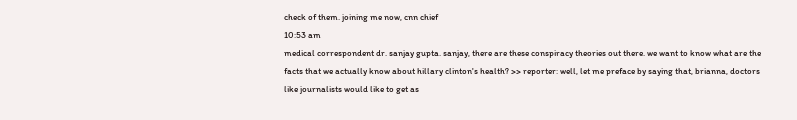check of them. joining me now, cnn chief
10:53 am
medical correspondent dr. sanjay gupta. sanjay, there are these conspiracy theories out there. we want to know what are the facts that we actually know about hillary clinton's health? >> reporter: well, let me preface by saying that, brianna, doctors like journalists would like to get as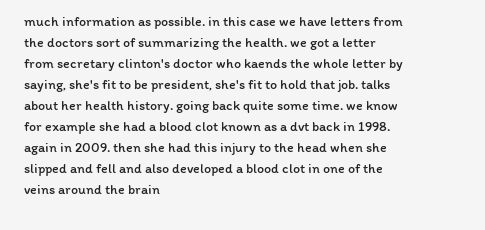much information as possible. in this case we have letters from the doctors sort of summarizing the health. we got a letter from secretary clinton's doctor who kaends the whole letter by saying, she's fit to be president, she's fit to hold that job. talks about her health history. going back quite some time. we know for example she had a blood clot known as a dvt back in 1998. again in 2009. then she had this injury to the head when she slipped and fell and also developed a blood clot in one of the veins around the brain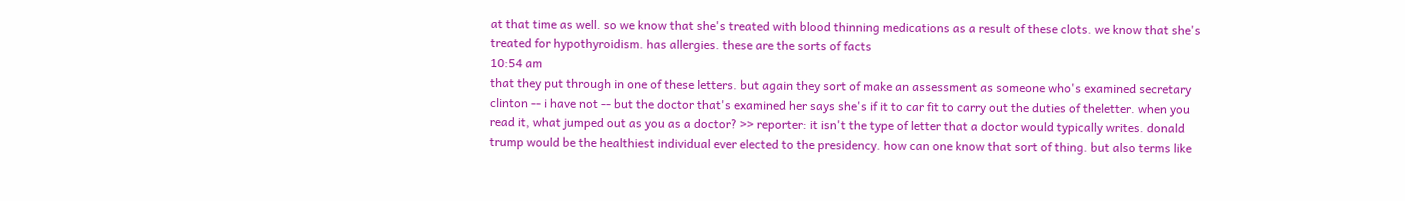at that time as well. so we know that she's treated with blood thinning medications as a result of these clots. we know that she's treated for hypothyroidism. has allergies. these are the sorts of facts
10:54 am
that they put through in one of these letters. but again they sort of make an assessment as someone who's examined secretary clinton -- i have not -- but the doctor that's examined her says she's if it to car fit to carry out the duties of theletter. when you read it, what jumped out as you as a doctor? >> reporter: it isn't the type of letter that a doctor would typically writes. donald trump would be the healthiest individual ever elected to the presidency. how can one know that sort of thing. but also terms like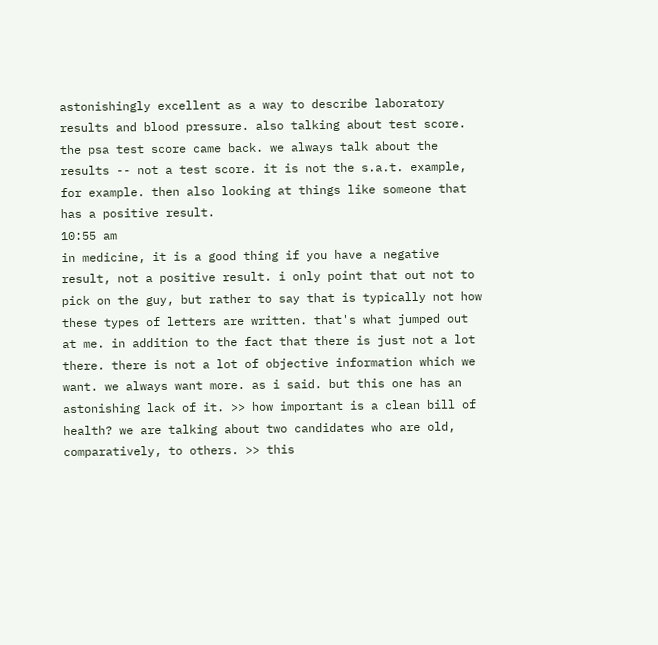astonishingly excellent as a way to describe laboratory results and blood pressure. also talking about test score. the psa test score came back. we always talk about the results -- not a test score. it is not the s.a.t. example, for example. then also looking at things like someone that has a positive result.
10:55 am
in medicine, it is a good thing if you have a negative result, not a positive result. i only point that out not to pick on the guy, but rather to say that is typically not how these types of letters are written. that's what jumped out at me. in addition to the fact that there is just not a lot there. there is not a lot of objective information which we want. we always want more. as i said. but this one has an astonishing lack of it. >> how important is a clean bill of health? we are talking about two candidates who are old, comparatively, to others. >> this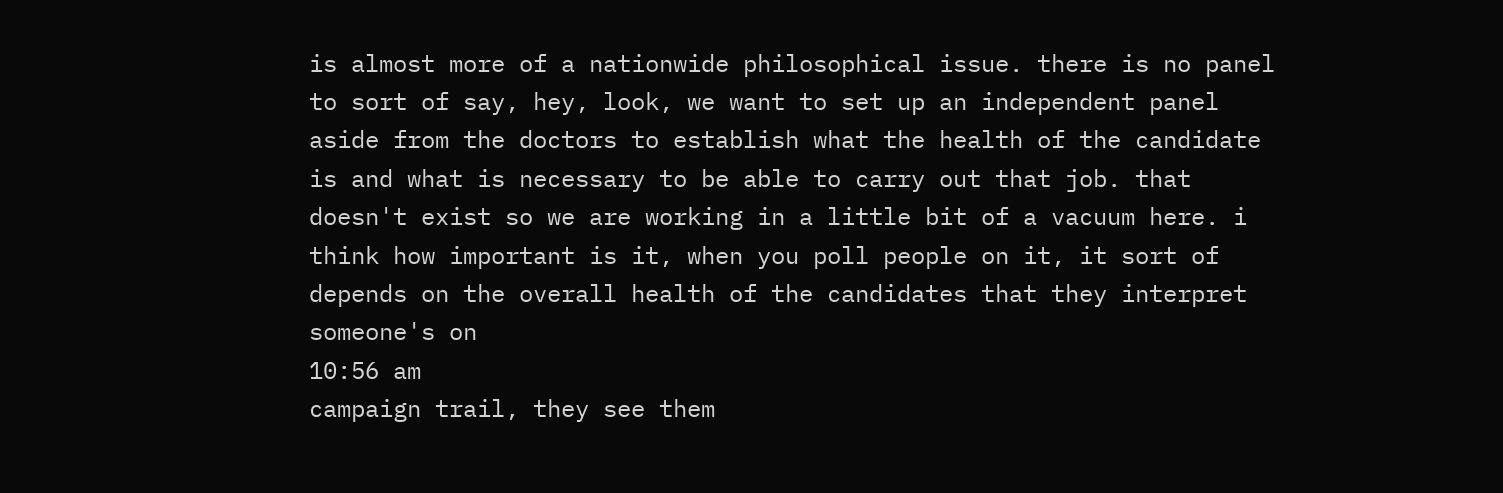is almost more of a nationwide philosophical issue. there is no panel to sort of say, hey, look, we want to set up an independent panel aside from the doctors to establish what the health of the candidate is and what is necessary to be able to carry out that job. that doesn't exist so we are working in a little bit of a vacuum here. i think how important is it, when you poll people on it, it sort of depends on the overall health of the candidates that they interpret someone's on
10:56 am
campaign trail, they see them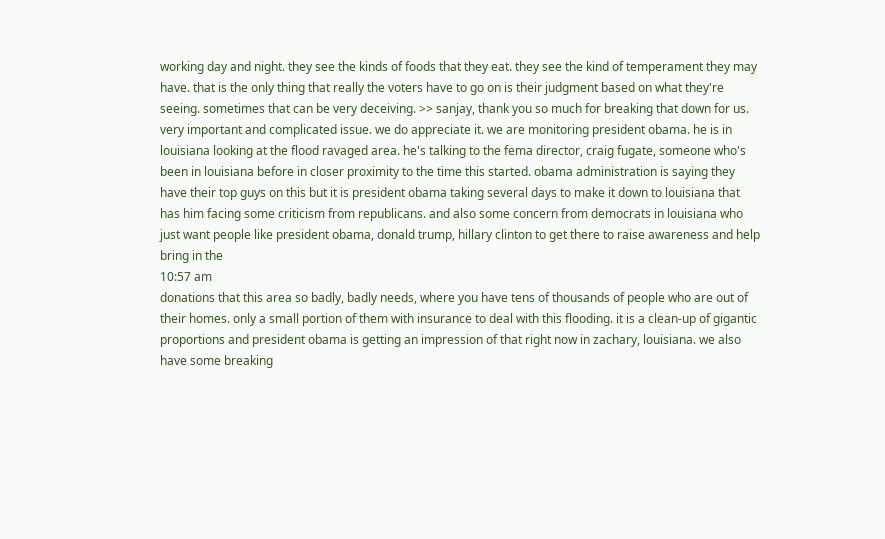working day and night. they see the kinds of foods that they eat. they see the kind of temperament they may have. that is the only thing that really the voters have to go on is their judgment based on what they're seeing. sometimes that can be very deceiving. >> sanjay, thank you so much for breaking that down for us. very important and complicated issue. we do appreciate it. we are monitoring president obama. he is in louisiana looking at the flood ravaged area. he's talking to the fema director, craig fugate, someone who's been in louisiana before in closer proximity to the time this started. obama administration is saying they have their top guys on this but it is president obama taking several days to make it down to louisiana that has him facing some criticism from republicans. and also some concern from democrats in louisiana who just want people like president obama, donald trump, hillary clinton to get there to raise awareness and help bring in the
10:57 am
donations that this area so badly, badly needs, where you have tens of thousands of people who are out of their homes. only a small portion of them with insurance to deal with this flooding. it is a clean-up of gigantic proportions and president obama is getting an impression of that right now in zachary, louisiana. we also have some breaking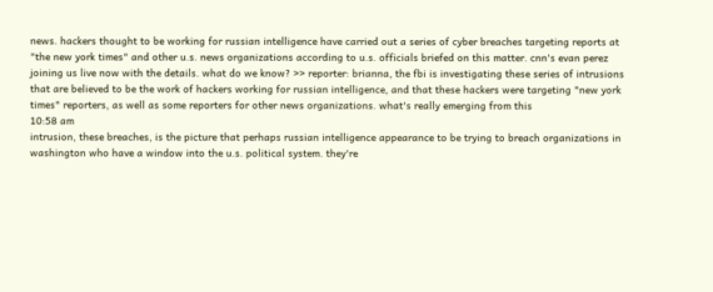news. hackers thought to be working for russian intelligence have carried out a series of cyber breaches targeting reports at "the new york times" and other u.s. news organizations according to u.s. officials briefed on this matter. cnn's evan perez joining us live now with the details. what do we know? >> reporter: brianna, the fbi is investigating these series of intrusions that are believed to be the work of hackers working for russian intelligence, and that these hackers were targeting "new york times" reporters, as well as some reporters for other news organizations. what's really emerging from this
10:58 am
intrusion, these breaches, is the picture that perhaps russian intelligence appearance to be trying to breach organizations in washington who have a window into the u.s. political system. they're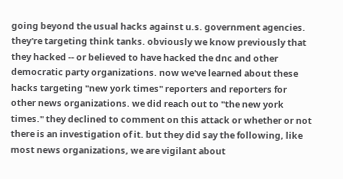going beyond the usual hacks against u.s. government agencies. they're targeting think tanks. obviously we know previously that they hacked -- or believed to have hacked the dnc and other democratic party organizations. now we've learned about these hacks targeting "new york times" reporters and reporters for other news organizations. we did reach out to "the new york times." they declined to comment on this attack or whether or not there is an investigation of it. but they did say the following, like most news organizations, we are vigilant about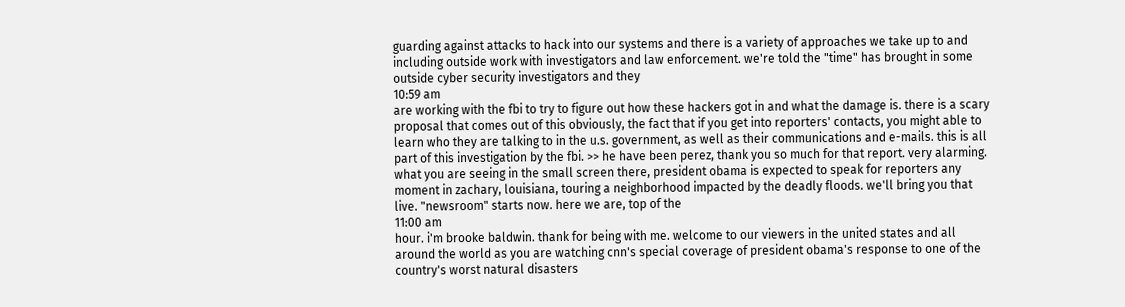guarding against attacks to hack into our systems and there is a variety of approaches we take up to and including outside work with investigators and law enforcement. we're told the "time" has brought in some outside cyber security investigators and they
10:59 am
are working with the fbi to try to figure out how these hackers got in and what the damage is. there is a scary proposal that comes out of this obviously, the fact that if you get into reporters' contacts, you might able to learn who they are talking to in the u.s. government, as well as their communications and e-mails. this is all part of this investigation by the fbi. >> he have been perez, thank you so much for that report. very alarming. what you are seeing in the small screen there, president obama is expected to speak for reporters any moment in zachary, louisiana, touring a neighborhood impacted by the deadly floods. we'll bring you that live. "newsroom" starts now. here we are, top of the
11:00 am
hour. i'm brooke baldwin. thank for being with me. welcome to our viewers in the united states and all around the world as you are watching cnn's special coverage of president obama's response to one of the country's worst natural disasters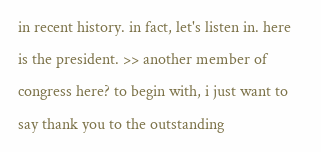in recent history. in fact, let's listen in. here is the president. >> another member of congress here? to begin with, i just want to say thank you to the outstanding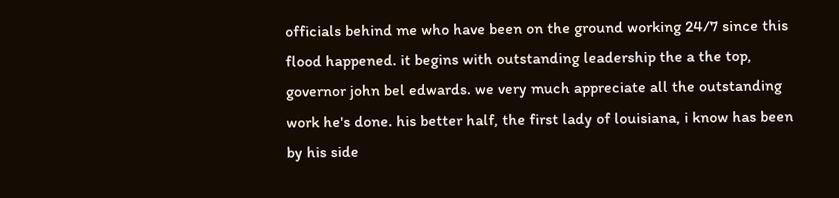officials behind me who have been on the ground working 24/7 since this flood happened. it begins with outstanding leadership the a the top, governor john bel edwards. we very much appreciate all the outstanding work he's done. his better half, the first lady of louisiana, i know has been by his side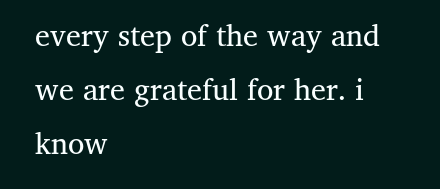every step of the way and we are grateful for her. i know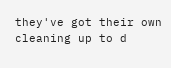they've got their own cleaning up to d